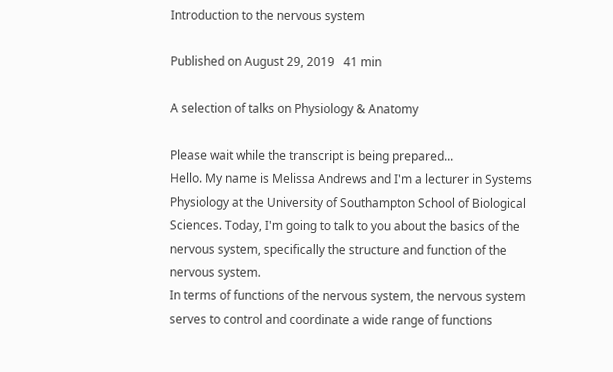Introduction to the nervous system

Published on August 29, 2019   41 min

A selection of talks on Physiology & Anatomy

Please wait while the transcript is being prepared...
Hello. My name is Melissa Andrews and I'm a lecturer in Systems Physiology at the University of Southampton School of Biological Sciences. Today, I'm going to talk to you about the basics of the nervous system, specifically the structure and function of the nervous system.
In terms of functions of the nervous system, the nervous system serves to control and coordinate a wide range of functions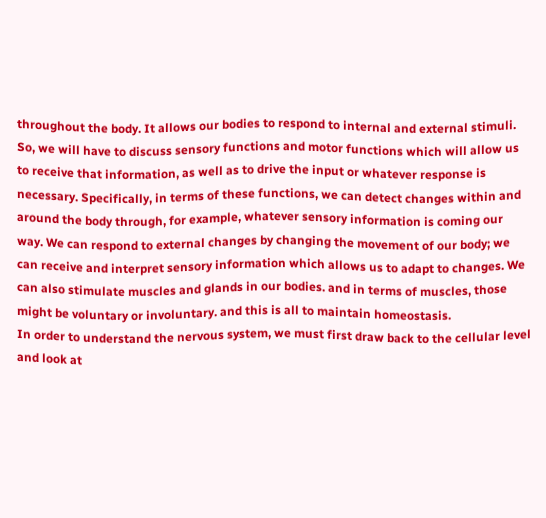throughout the body. It allows our bodies to respond to internal and external stimuli. So, we will have to discuss sensory functions and motor functions which will allow us to receive that information, as well as to drive the input or whatever response is necessary. Specifically, in terms of these functions, we can detect changes within and around the body through, for example, whatever sensory information is coming our way. We can respond to external changes by changing the movement of our body; we can receive and interpret sensory information which allows us to adapt to changes. We can also stimulate muscles and glands in our bodies. and in terms of muscles, those might be voluntary or involuntary. and this is all to maintain homeostasis.
In order to understand the nervous system, we must first draw back to the cellular level and look at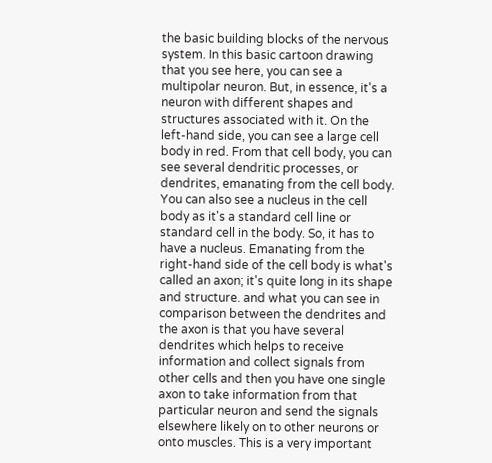the basic building blocks of the nervous system. In this basic cartoon drawing that you see here, you can see a multipolar neuron. But, in essence, it's a neuron with different shapes and structures associated with it. On the left-hand side, you can see a large cell body in red. From that cell body, you can see several dendritic processes, or dendrites, emanating from the cell body. You can also see a nucleus in the cell body as it's a standard cell line or standard cell in the body. So, it has to have a nucleus. Emanating from the right-hand side of the cell body is what's called an axon; it's quite long in its shape and structure. and what you can see in comparison between the dendrites and the axon is that you have several dendrites which helps to receive information and collect signals from other cells and then you have one single axon to take information from that particular neuron and send the signals elsewhere likely on to other neurons or onto muscles. This is a very important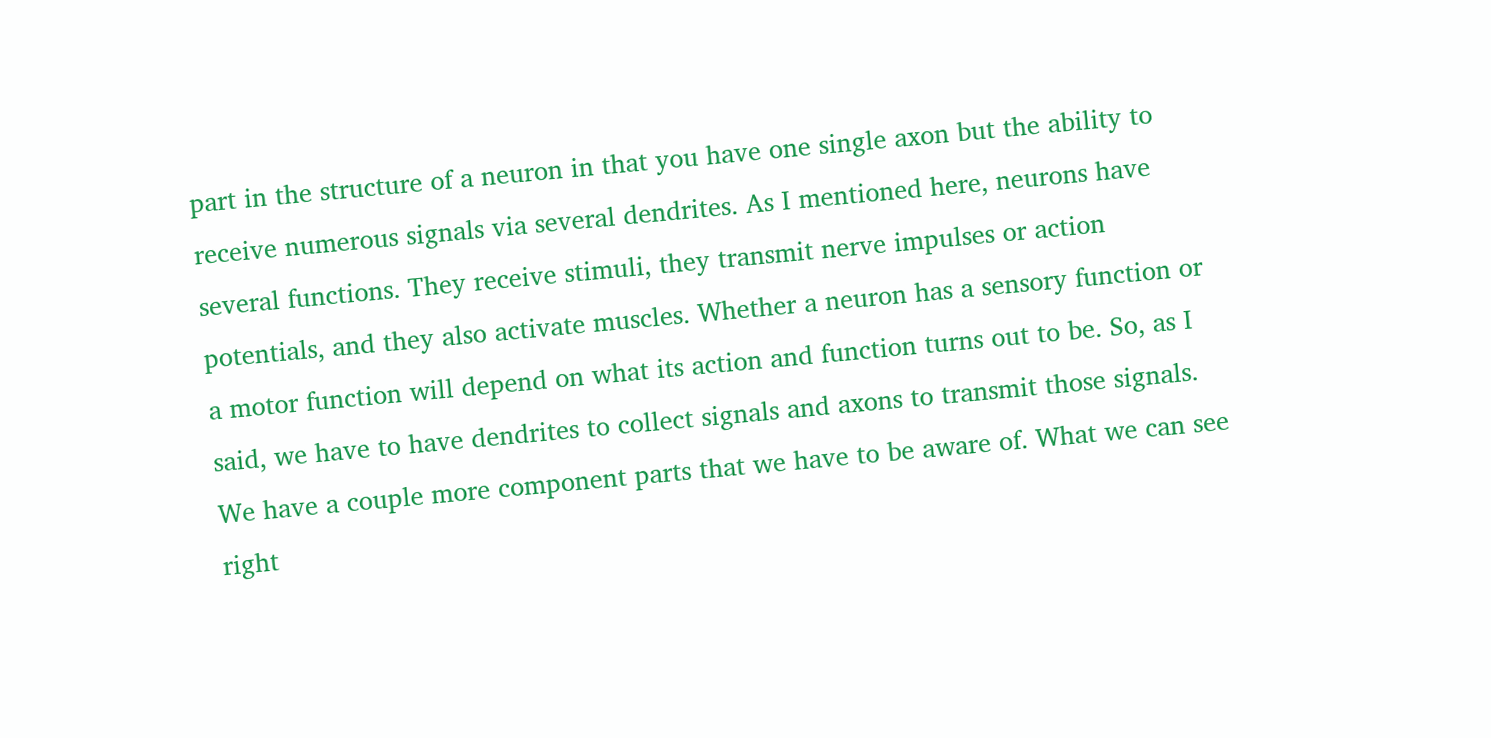part in the structure of a neuron in that you have one single axon but the ability to receive numerous signals via several dendrites. As I mentioned here, neurons have several functions. They receive stimuli, they transmit nerve impulses or action potentials, and they also activate muscles. Whether a neuron has a sensory function or a motor function will depend on what its action and function turns out to be. So, as I said, we have to have dendrites to collect signals and axons to transmit those signals. We have a couple more component parts that we have to be aware of. What we can see right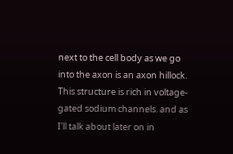next to the cell body as we go into the axon is an axon hillock. This structure is rich in voltage-gated sodium channels. and as I'll talk about later on in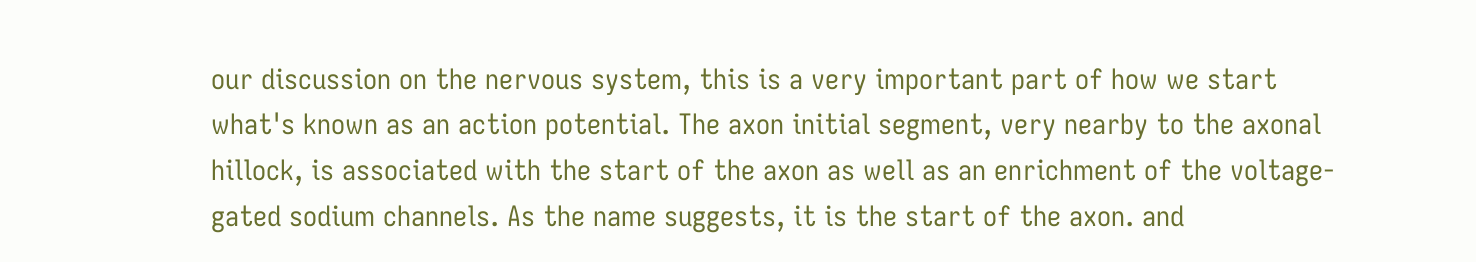our discussion on the nervous system, this is a very important part of how we start what's known as an action potential. The axon initial segment, very nearby to the axonal hillock, is associated with the start of the axon as well as an enrichment of the voltage-gated sodium channels. As the name suggests, it is the start of the axon. and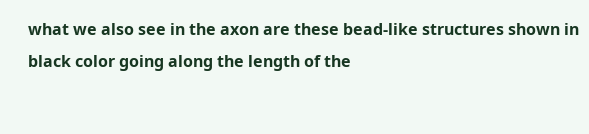what we also see in the axon are these bead-like structures shown in black color going along the length of the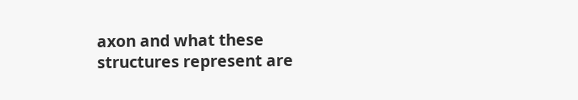axon and what these structures represent are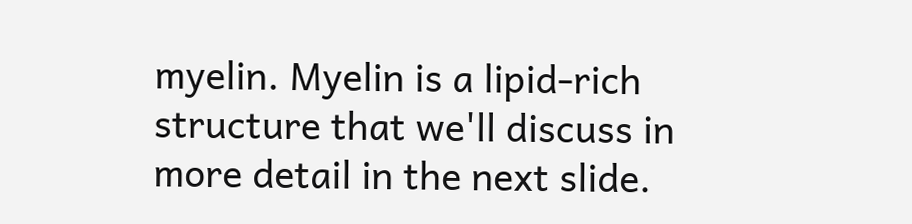myelin. Myelin is a lipid-rich structure that we'll discuss in more detail in the next slide.